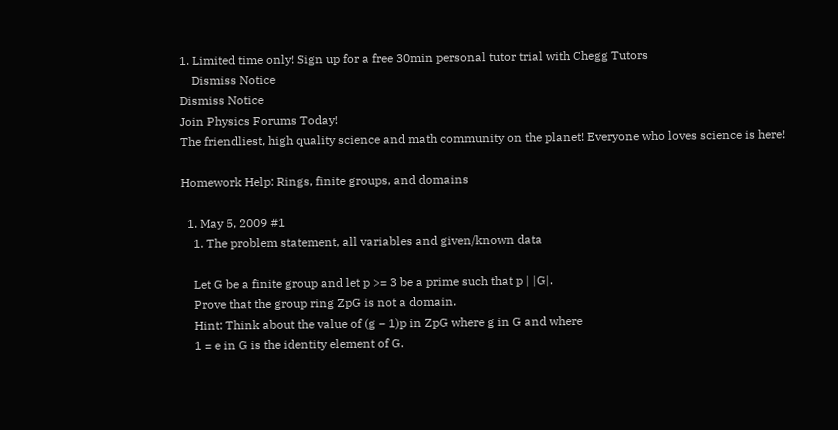1. Limited time only! Sign up for a free 30min personal tutor trial with Chegg Tutors
    Dismiss Notice
Dismiss Notice
Join Physics Forums Today!
The friendliest, high quality science and math community on the planet! Everyone who loves science is here!

Homework Help: Rings, finite groups, and domains

  1. May 5, 2009 #1
    1. The problem statement, all variables and given/known data

    Let G be a finite group and let p >= 3 be a prime such that p | |G|.
    Prove that the group ring ZpG is not a domain.
    Hint: Think about the value of (g − 1)p in ZpG where g in G and where
    1 = e in G is the identity element of G.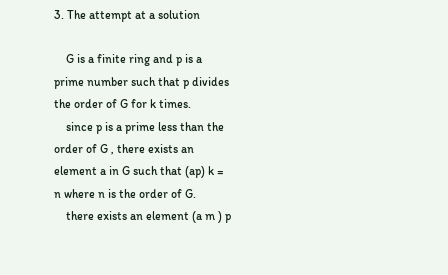3. The attempt at a solution

    G is a finite ring and p is a prime number such that p divides the order of G for k times.
    since p is a prime less than the order of G , there exists an element a in G such that (ap) k = n where n is the order of G.
    there exists an element (a m ) p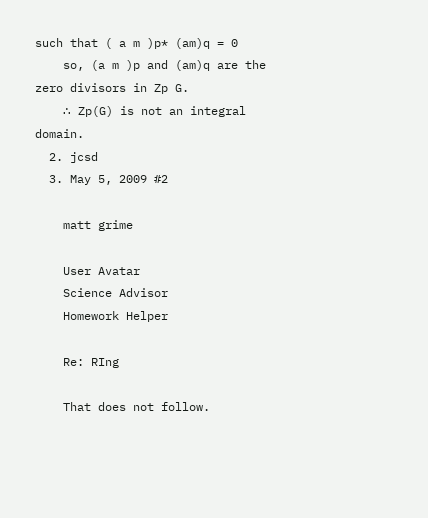such that ( a m )p* (am)q = 0
    so, (a m )p and (am)q are the zero divisors in Zp G.
    ∴ Zp(G) is not an integral domain.
  2. jcsd
  3. May 5, 2009 #2

    matt grime

    User Avatar
    Science Advisor
    Homework Helper

    Re: RIng

    That does not follow.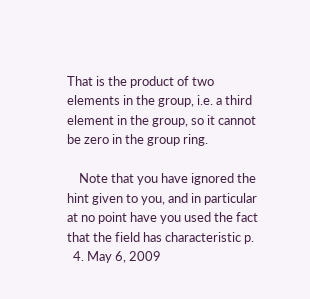That is the product of two elements in the group, i.e. a third element in the group, so it cannot be zero in the group ring.

    Note that you have ignored the hint given to you, and in particular at no point have you used the fact that the field has characteristic p.
  4. May 6, 2009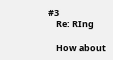#3
    Re: RIng

    How about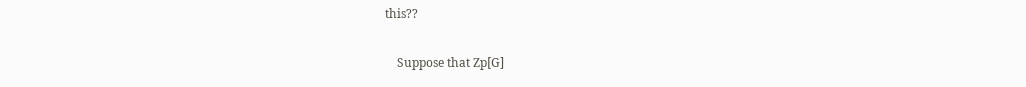this??

    Suppose that Zp[G]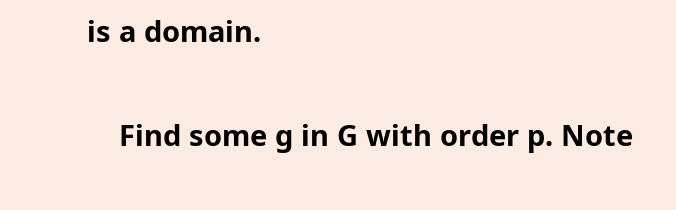is a domain.

    Find some g in G with order p. Note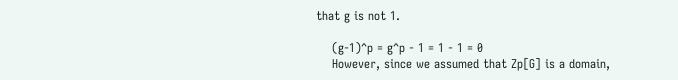that g is not 1.

    (g-1)^p = g^p - 1 = 1 - 1 = 0
    However, since we assumed that Zp[G] is a domain,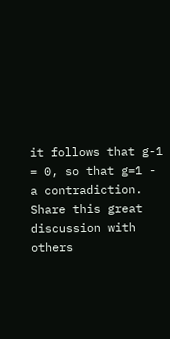it follows that g-1 = 0, so that g=1 - a contradiction.
Share this great discussion with others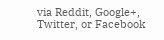via Reddit, Google+, Twitter, or Facebook